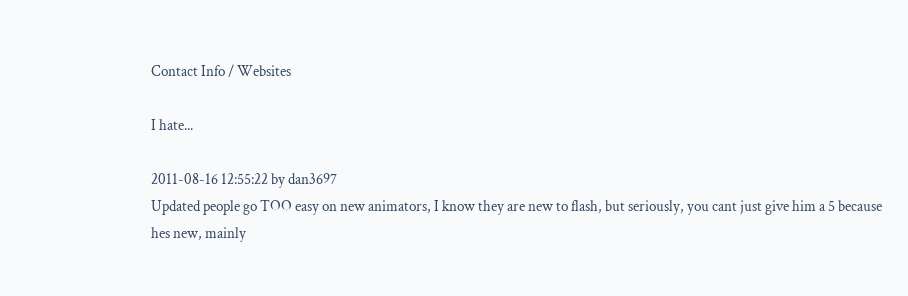Contact Info / Websites

I hate...

2011-08-16 12:55:22 by dan3697
Updated people go TOO easy on new animators, I know they are new to flash, but seriously, you cant just give him a 5 because hes new, mainly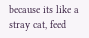because its like a stray cat, feed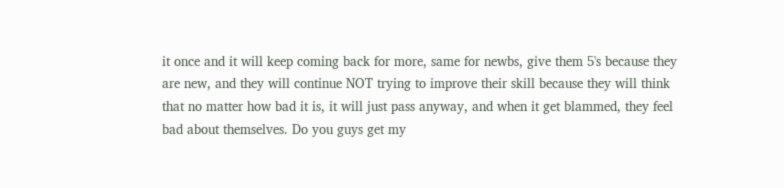it once and it will keep coming back for more, same for newbs, give them 5's because they are new, and they will continue NOT trying to improve their skill because they will think that no matter how bad it is, it will just pass anyway, and when it get blammed, they feel bad about themselves. Do you guys get my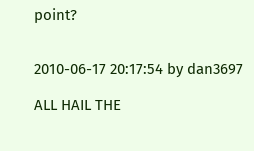point?


2010-06-17 20:17:54 by dan3697

ALL HAIL THE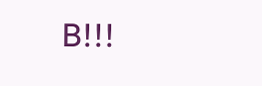B!!!